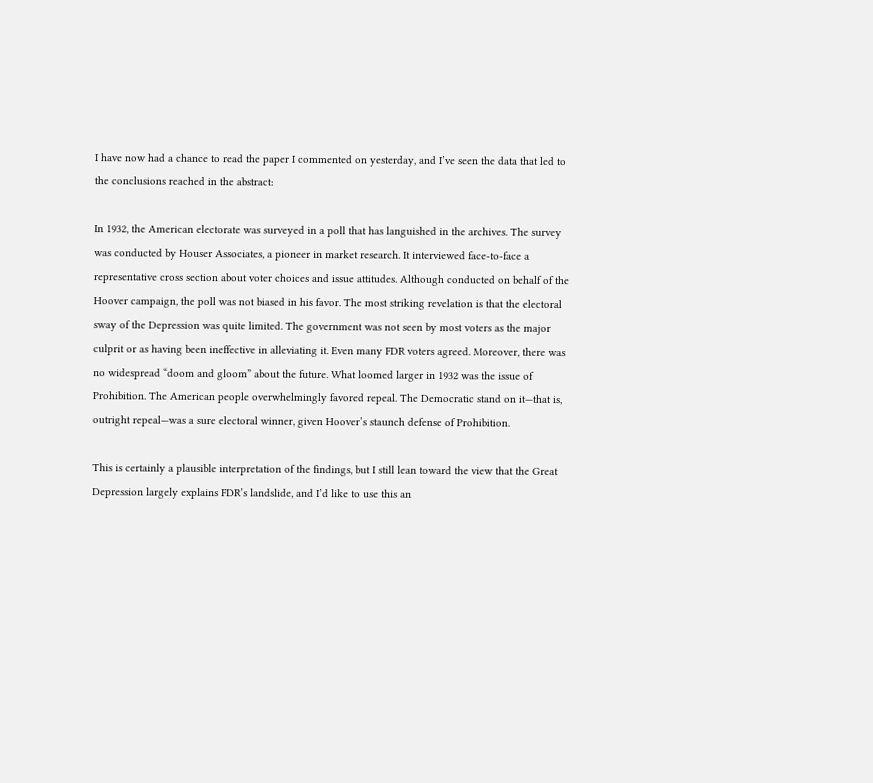I have now had a chance to read the paper I commented on yesterday, and I’ve seen the data that led to the conclusions reached in the abstract:

In 1932, the American electorate was surveyed in a poll that has languished in the archives. The survey was conducted by Houser Associates, a pioneer in market research. It interviewed face-to-face a representative cross section about voter choices and issue attitudes. Although conducted on behalf of the Hoover campaign, the poll was not biased in his favor. The most striking revelation is that the electoral sway of the Depression was quite limited. The government was not seen by most voters as the major culprit or as having been ineffective in alleviating it. Even many FDR voters agreed. Moreover, there was no widespread “doom and gloom” about the future. What loomed larger in 1932 was the issue of Prohibition. The American people overwhelmingly favored repeal. The Democratic stand on it—that is, outright repeal—was a sure electoral winner, given Hoover’s staunch defense of Prohibition.

This is certainly a plausible interpretation of the findings, but I still lean toward the view that the Great Depression largely explains FDR’s landslide, and I’d like to use this an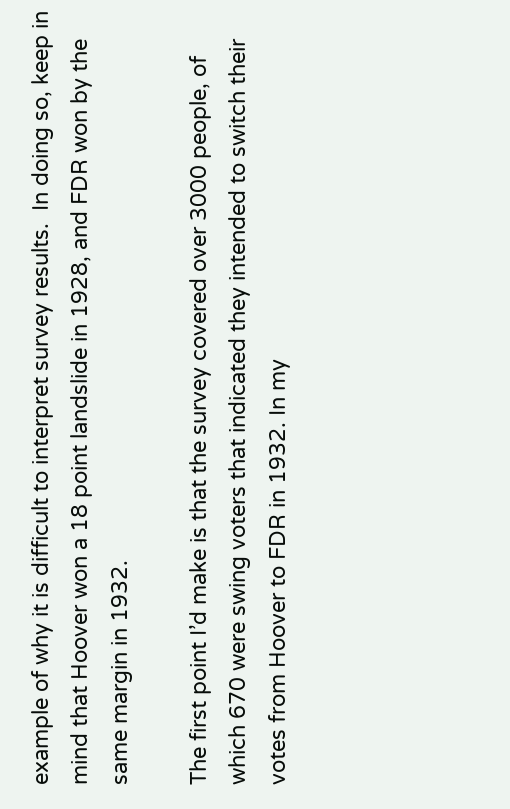example of why it is difficult to interpret survey results.  In doing so, keep in mind that Hoover won a 18 point landslide in 1928, and FDR won by the same margin in 1932.

The first point I’d make is that the survey covered over 3000 people, of which 670 were swing voters that indicated they intended to switch their votes from Hoover to FDR in 1932. In my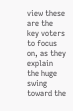view these are the key voters to focus on, as they explain the huge swing toward the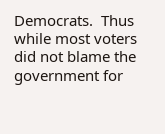Democrats.  Thus while most voters did not blame the government for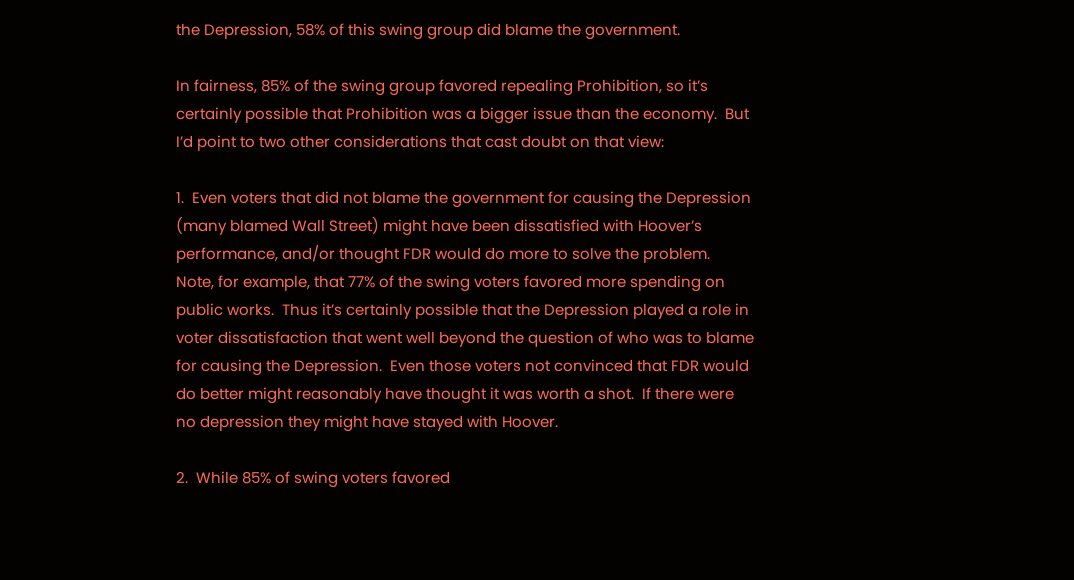the Depression, 58% of this swing group did blame the government.

In fairness, 85% of the swing group favored repealing Prohibition, so it’s certainly possible that Prohibition was a bigger issue than the economy.  But I’d point to two other considerations that cast doubt on that view:

1.  Even voters that did not blame the government for causing the Depression (many blamed Wall Street) might have been dissatisfied with Hoover’s performance, and/or thought FDR would do more to solve the problem.  Note, for example, that 77% of the swing voters favored more spending on public works.  Thus it’s certainly possible that the Depression played a role in voter dissatisfaction that went well beyond the question of who was to blame for causing the Depression.  Even those voters not convinced that FDR would do better might reasonably have thought it was worth a shot.  If there were no depression they might have stayed with Hoover.

2.  While 85% of swing voters favored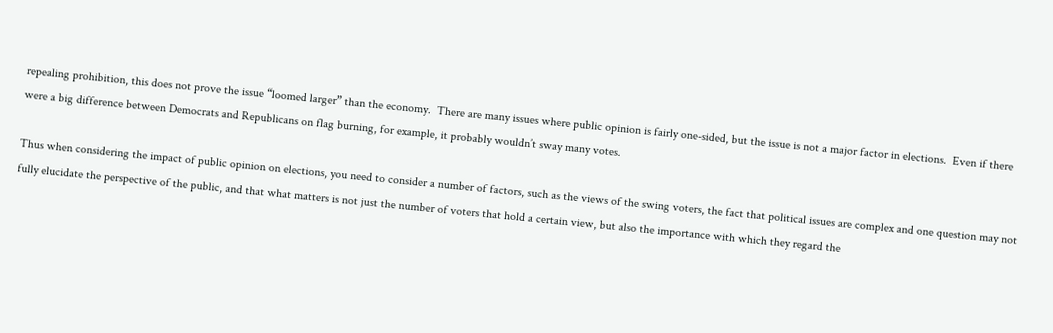repealing prohibition, this does not prove the issue “loomed larger” than the economy.  There are many issues where public opinion is fairly one-sided, but the issue is not a major factor in elections.  Even if there were a big difference between Democrats and Republicans on flag burning, for example, it probably wouldn’t sway many votes.

Thus when considering the impact of public opinion on elections, you need to consider a number of factors, such as the views of the swing voters, the fact that political issues are complex and one question may not fully elucidate the perspective of the public, and that what matters is not just the number of voters that hold a certain view, but also the importance with which they regard the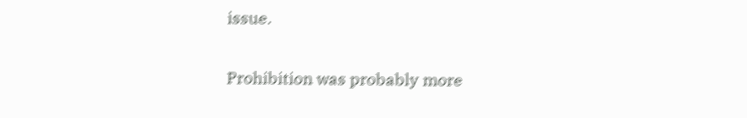issue.

Prohibition was probably more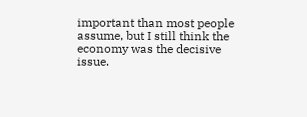important than most people assume, but I still think the economy was the decisive issue.